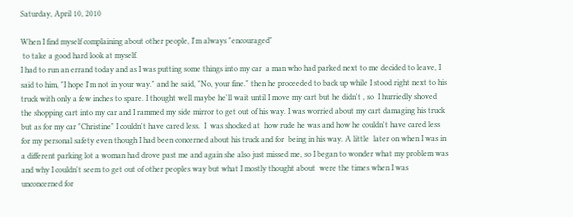Saturday, April 10, 2010

When I find myself complaining about other people, I'm always "encouraged"
 to take a good hard look at myself.
I had to run an errand today and as I was putting some things into my car  a man who had parked next to me decided to leave, I said to him, "I hope I'm not in your way." and he said, "No, your fine." then he proceeded to back up while I stood right next to his truck with only a few inches to spare. I thought well maybe he'll wait until I move my cart but he didn't , so  I hurriedly shoved the shopping cart into my car and I rammed my side mirror to get out of his way. I was worried about my cart damaging his truck but as for my car "Christine" I couldn't have cared less.  I  was shocked at  how rude he was and how he couldn't have cared less for my personal safety even though I had been concerned about his truck and for  being in his way. A little  later on when I was in a different parking lot a woman had drove past me and again she also just missed me, so I began to wonder what my problem was and why I couldn't seem to get out of other peoples way but what I mostly thought about  were the times when I was unconcerned for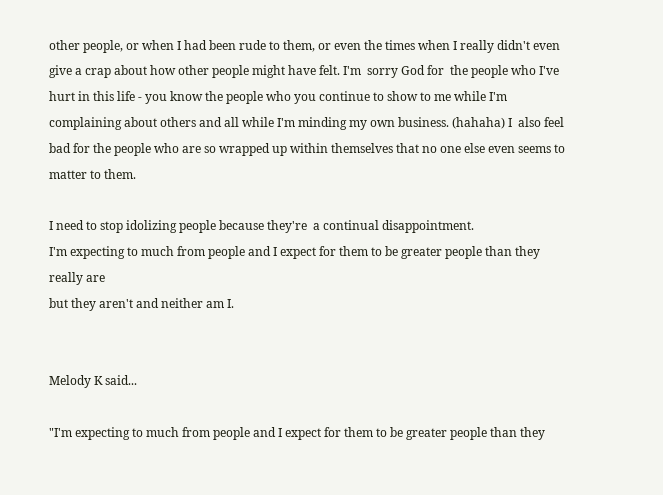other people, or when I had been rude to them, or even the times when I really didn't even give a crap about how other people might have felt. I'm  sorry God for  the people who I've hurt in this life - you know the people who you continue to show to me while I'm complaining about others and all while I'm minding my own business. (hahaha) I  also feel bad for the people who are so wrapped up within themselves that no one else even seems to matter to them.

I need to stop idolizing people because they're  a continual disappointment.
I'm expecting to much from people and I expect for them to be greater people than they really are
but they aren't and neither am I.


Melody K said...

"I'm expecting to much from people and I expect for them to be greater people than they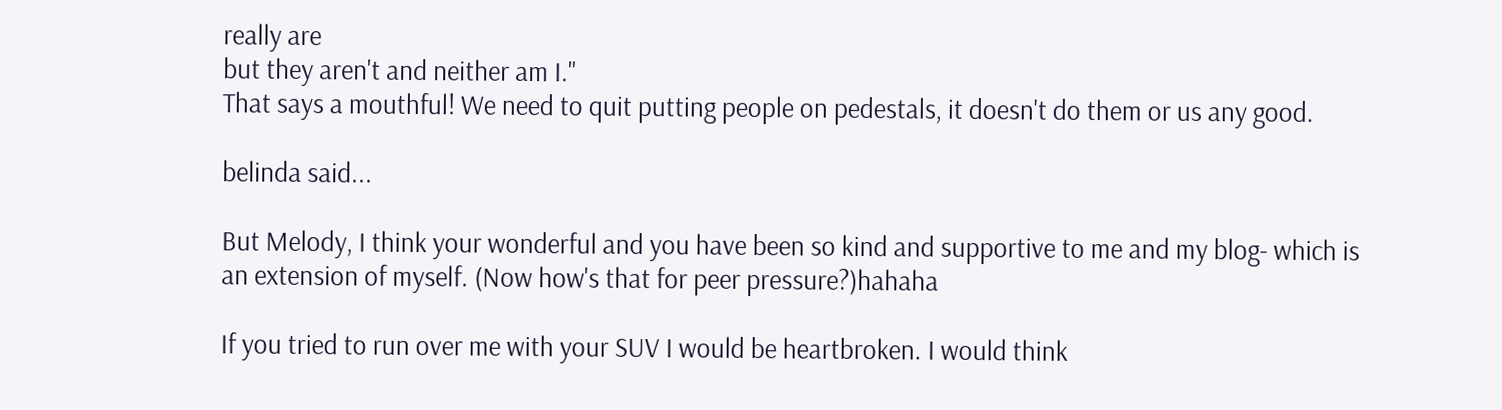really are
but they aren't and neither am I."
That says a mouthful! We need to quit putting people on pedestals, it doesn't do them or us any good.

belinda said...

But Melody, I think your wonderful and you have been so kind and supportive to me and my blog- which is an extension of myself. (Now how's that for peer pressure?)hahaha

If you tried to run over me with your SUV I would be heartbroken. I would think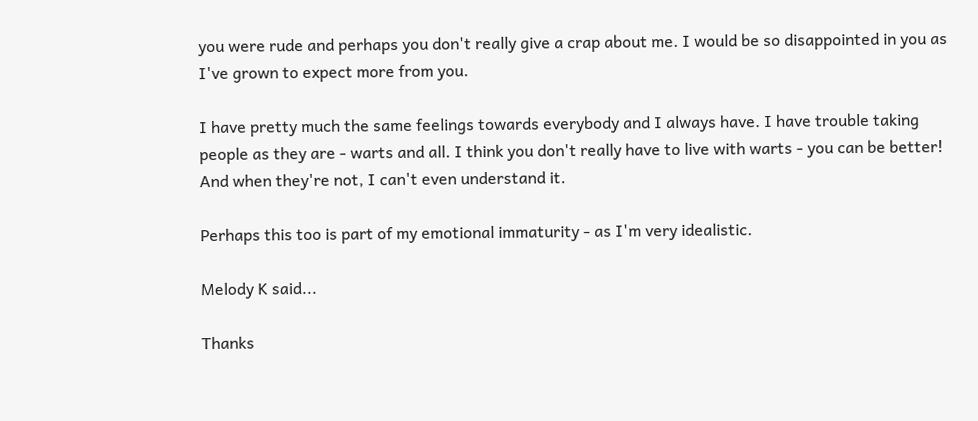you were rude and perhaps you don't really give a crap about me. I would be so disappointed in you as I've grown to expect more from you.

I have pretty much the same feelings towards everybody and I always have. I have trouble taking people as they are - warts and all. I think you don't really have to live with warts - you can be better! And when they're not, I can't even understand it.

Perhaps this too is part of my emotional immaturity - as I'm very idealistic.

Melody K said...

Thanks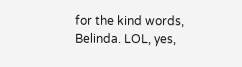for the kind words, Belinda. LOL, yes,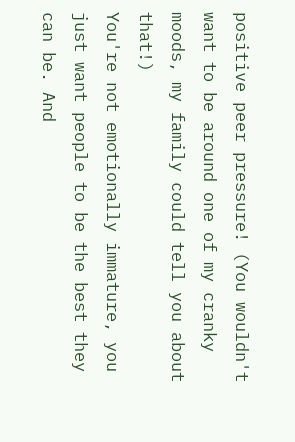positive peer pressure! (You wouldn't want to be around one of my cranky moods, my family could tell you about that!)
You're not emotionally immature, you just want people to be the best they can be. And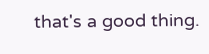that's a good thing.